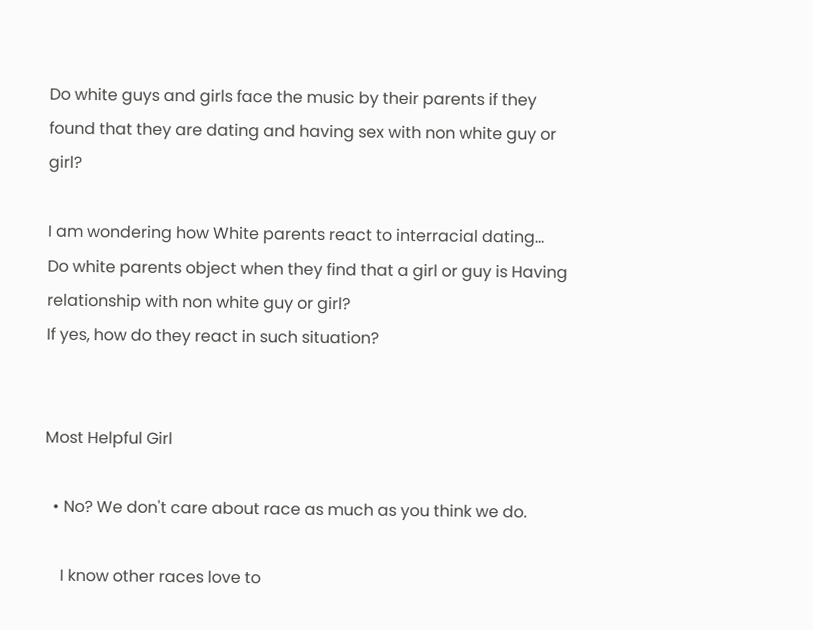Do white guys and girls face the music by their parents if they found that they are dating and having sex with non white guy or girl?

I am wondering how White parents react to interracial dating...
Do white parents object when they find that a girl or guy is Having relationship with non white guy or girl?
If yes, how do they react in such situation?


Most Helpful Girl

  • No? We don't care about race as much as you think we do.

    I know other races love to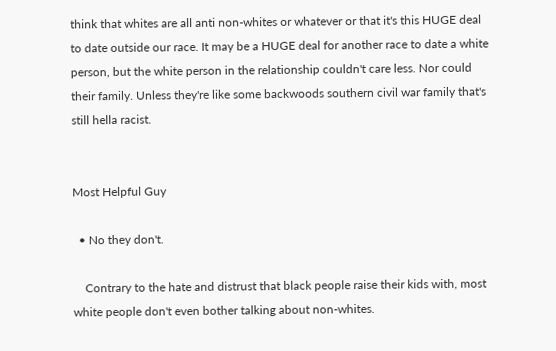think that whites are all anti non-whites or whatever or that it's this HUGE deal to date outside our race. It may be a HUGE deal for another race to date a white person, but the white person in the relationship couldn't care less. Nor could their family. Unless they're like some backwoods southern civil war family that's still hella racist.


Most Helpful Guy

  • No they don't.

    Contrary to the hate and distrust that black people raise their kids with, most white people don't even bother talking about non-whites.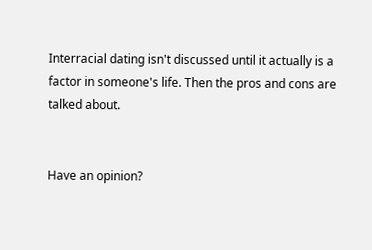Interracial dating isn't discussed until it actually is a factor in someone's life. Then the pros and cons are talked about.


Have an opinion?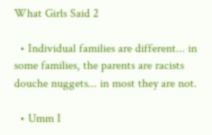What Girls Said 2

  • Individual families are different... in some families, the parents are racists douche nuggets... in most they are not.

  • Umm I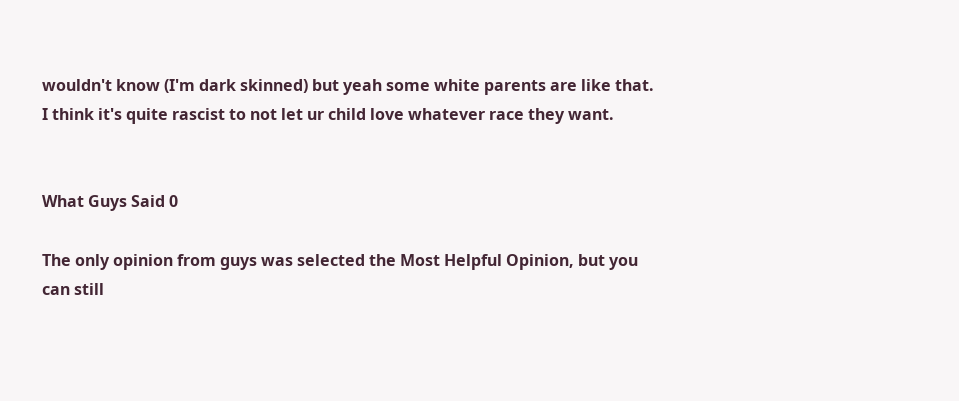wouldn't know (I'm dark skinned) but yeah some white parents are like that. I think it's quite rascist to not let ur child love whatever race they want.


What Guys Said 0

The only opinion from guys was selected the Most Helpful Opinion, but you can still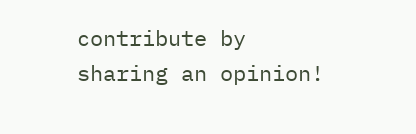contribute by sharing an opinion!